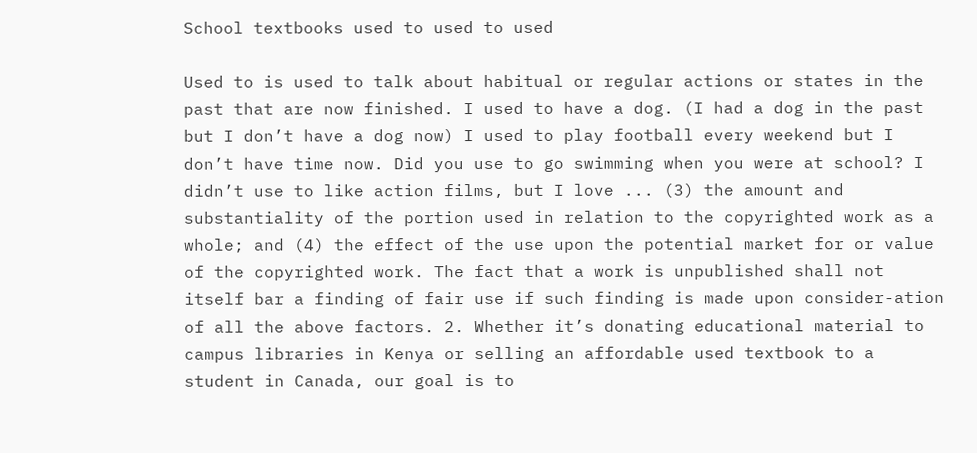School textbooks used to used to used

Used to is used to talk about habitual or regular actions or states in the past that are now finished. I used to have a dog. (I had a dog in the past but I don’t have a dog now) I used to play football every weekend but I don’t have time now. Did you use to go swimming when you were at school? I didn’t use to like action films, but I love ... (3) the amount and substantiality of the portion used in relation to the copyrighted work as a whole; and (4) the effect of the use upon the potential market for or value of the copyrighted work. The fact that a work is unpublished shall not itself bar a finding of fair use if such finding is made upon consider-ation of all the above factors. 2. Whether it’s donating educational material to campus libraries in Kenya or selling an affordable used textbook to a student in Canada, our goal is to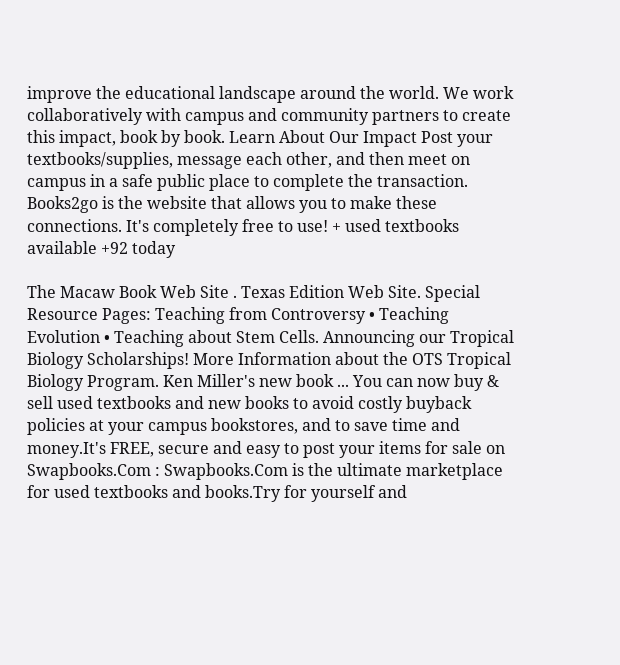improve the educational landscape around the world. We work collaboratively with campus and community partners to create this impact, book by book. Learn About Our Impact Post your textbooks/supplies, message each other, and then meet on campus in a safe public place to complete the transaction. Books2go is the website that allows you to make these connections. It's completely free to use! + used textbooks available +92 today

The Macaw Book Web Site . Texas Edition Web Site. Special Resource Pages: Teaching from Controversy • Teaching Evolution • Teaching about Stem Cells. Announcing our Tropical Biology Scholarships! More Information about the OTS Tropical Biology Program. Ken Miller's new book ... You can now buy & sell used textbooks and new books to avoid costly buyback policies at your campus bookstores, and to save time and money.It's FREE, secure and easy to post your items for sale on Swapbooks.Com : Swapbooks.Com is the ultimate marketplace for used textbooks and books.Try for yourself and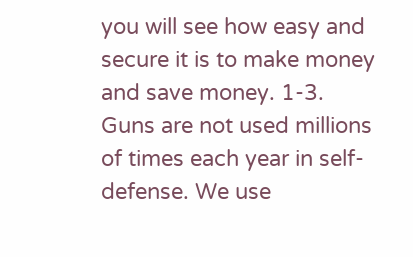you will see how easy and secure it is to make money and save money. 1-3. Guns are not used millions of times each year in self-defense. We use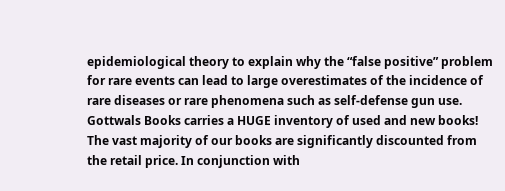epidemiological theory to explain why the “false positive” problem for rare events can lead to large overestimates of the incidence of rare diseases or rare phenomena such as self-defense gun use. Gottwals Books carries a HUGE inventory of used and new books! The vast majority of our books are significantly discounted from the retail price. In conjunction with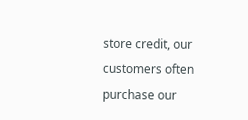store credit, our customers often purchase our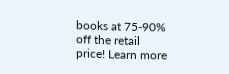books at 75-90% off the retail price! Learn more